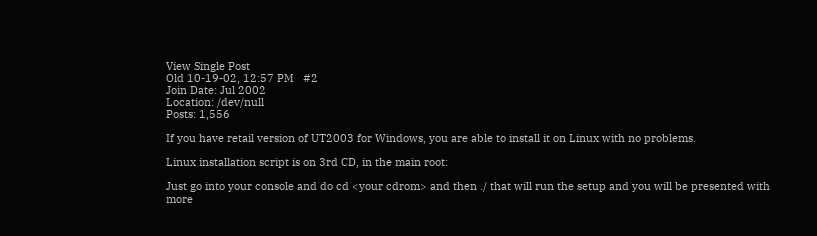View Single Post
Old 10-19-02, 12:57 PM   #2
Join Date: Jul 2002
Location: /dev/null
Posts: 1,556

If you have retail version of UT2003 for Windows, you are able to install it on Linux with no problems.

Linux installation script is on 3rd CD, in the main root:

Just go into your console and do cd <your cdrom> and then ./ that will run the setup and you will be presented with more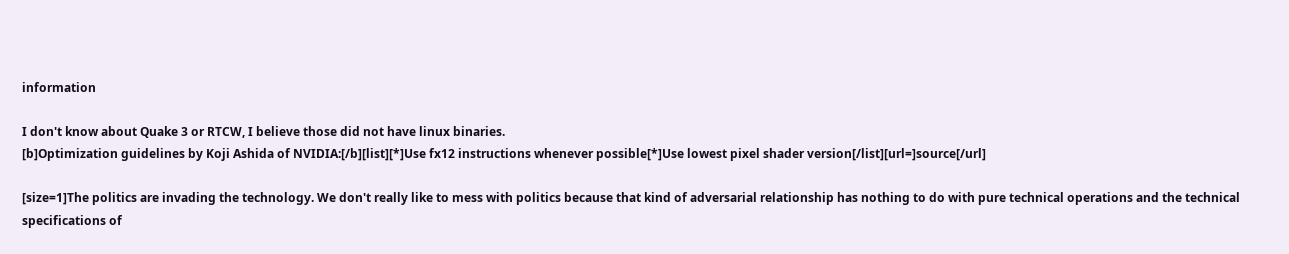information

I don't know about Quake 3 or RTCW, I believe those did not have linux binaries.
[b]Optimization guidelines by Koji Ashida of NVIDIA:[/b][list][*]Use fx12 instructions whenever possible[*]Use lowest pixel shader version[/list][url=]source[/url]

[size=1]The politics are invading the technology. We don't really like to mess with politics because that kind of adversarial relationship has nothing to do with pure technical operations and the technical specifications of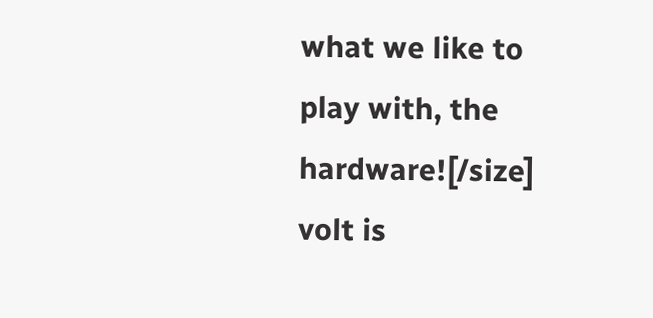what we like to play with, the hardware![/size]
volt is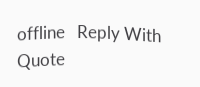offline   Reply With Quote